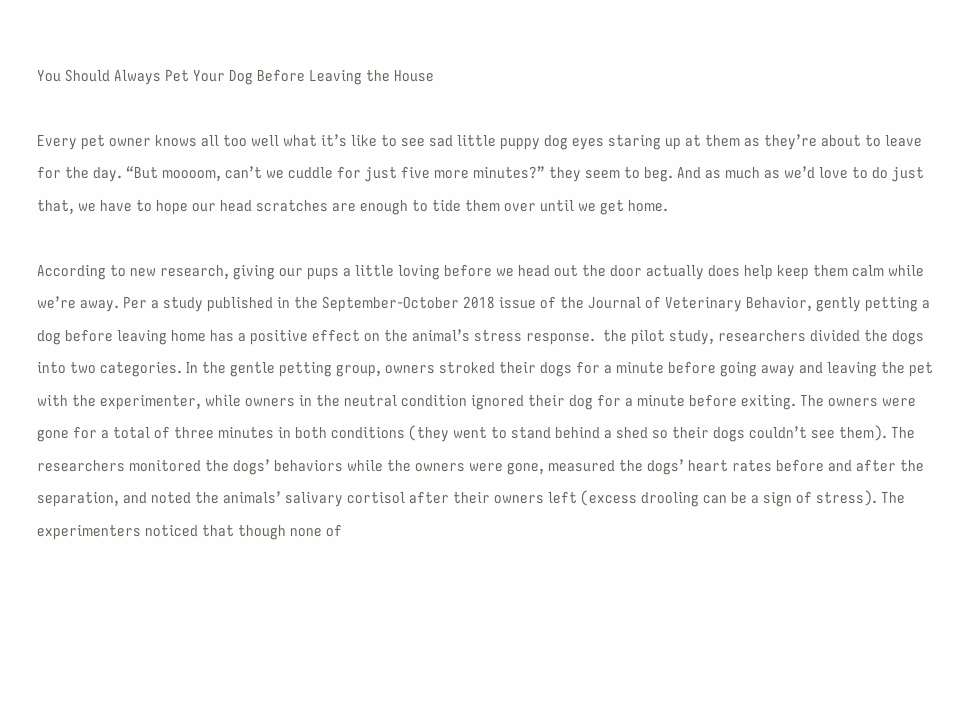You Should Always Pet Your Dog Before Leaving the House

Every pet owner knows all too well what it’s like to see sad little puppy dog eyes staring up at them as they’re about to leave for the day. “But moooom, can’t we cuddle for just five more minutes?” they seem to beg. And as much as we’d love to do just that, we have to hope our head scratches are enough to tide them over until we get home.

According to new research, giving our pups a little loving before we head out the door actually does help keep them calm while we’re away. Per a study published in the September-October 2018 issue of the Journal of Veterinary Behavior, gently petting a dog before leaving home has a positive effect on the animal’s stress response.  the pilot study, researchers divided the dogs into two categories. In the gentle petting group, owners stroked their dogs for a minute before going away and leaving the pet with the experimenter, while owners in the neutral condition ignored their dog for a minute before exiting. The owners were gone for a total of three minutes in both conditions (they went to stand behind a shed so their dogs couldn’t see them). The researchers monitored the dogs’ behaviors while the owners were gone, measured the dogs’ heart rates before and after the separation, and noted the animals’ salivary cortisol after their owners left (excess drooling can be a sign of stress). The experimenters noticed that though none of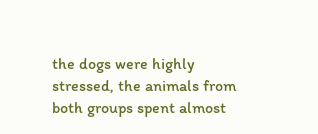the dogs were highly stressed, the animals from both groups spent almost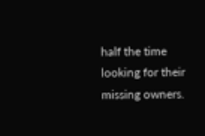half the time looking for their missing owners.